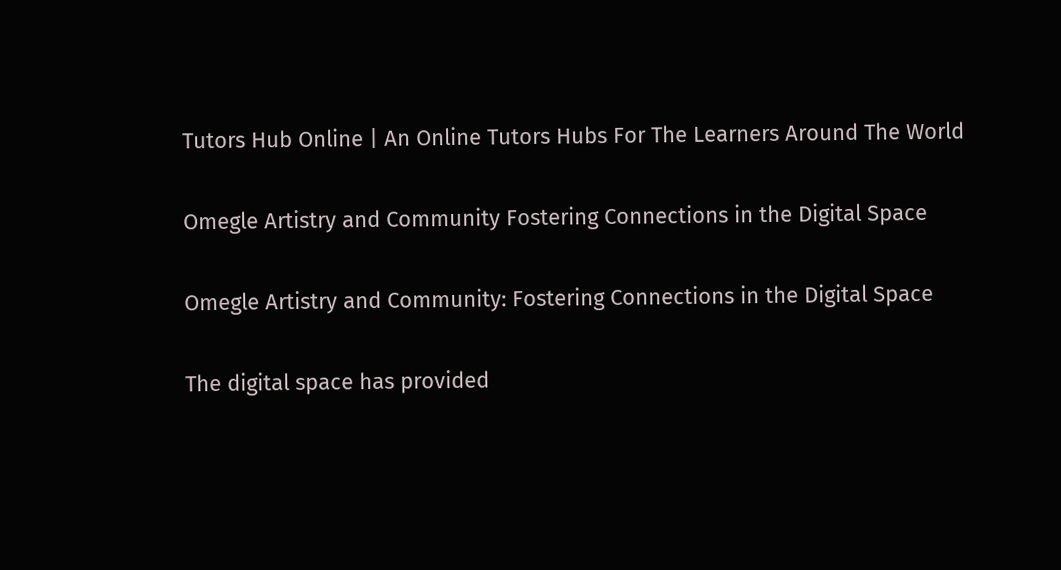Tutors Hub Online | An Online Tutors Hubs For The Learners Around The World

Omegle Artistry and Community Fostering Connections in the Digital Space

Omegle Artistry and Community: Fostering Connections in the Digital Space

The digital space has provided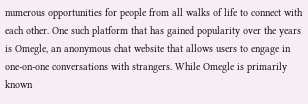numerous opportunities for people from all walks of life to connect with each other. One such platform that has gained popularity over the years is Omegle, an anonymous chat website that allows users to engage in one-on-one conversations with strangers. While Omegle is primarily known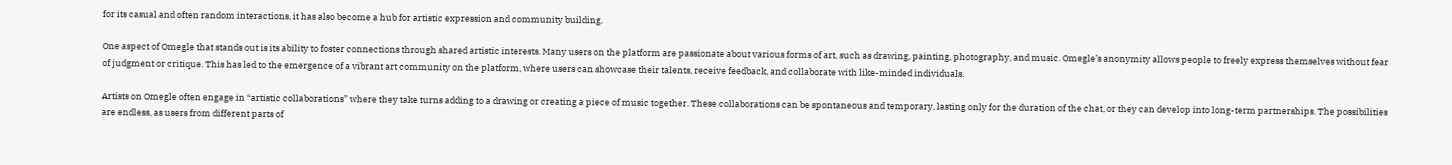for its casual and often random interactions, it has also become a hub for artistic expression and community building.

One aspect of Omegle that stands out is its ability to foster connections through shared artistic interests. Many users on the platform are passionate about various forms of art, such as drawing, painting, photography, and music. Omegle’s anonymity allows people to freely express themselves without fear of judgment or critique. This has led to the emergence of a vibrant art community on the platform, where users can showcase their talents, receive feedback, and collaborate with like-minded individuals.

Artists on Omegle often engage in “artistic collaborations” where they take turns adding to a drawing or creating a piece of music together. These collaborations can be spontaneous and temporary, lasting only for the duration of the chat, or they can develop into long-term partnerships. The possibilities are endless, as users from different parts of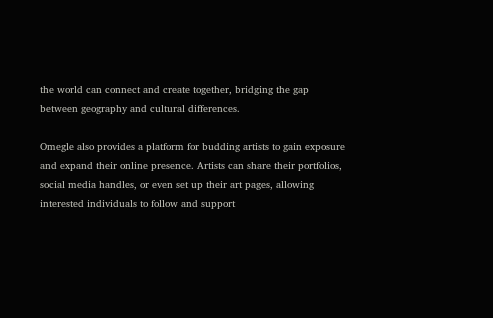the world can connect and create together, bridging the gap between geography and cultural differences.

Omegle also provides a platform for budding artists to gain exposure and expand their online presence. Artists can share their portfolios, social media handles, or even set up their art pages, allowing interested individuals to follow and support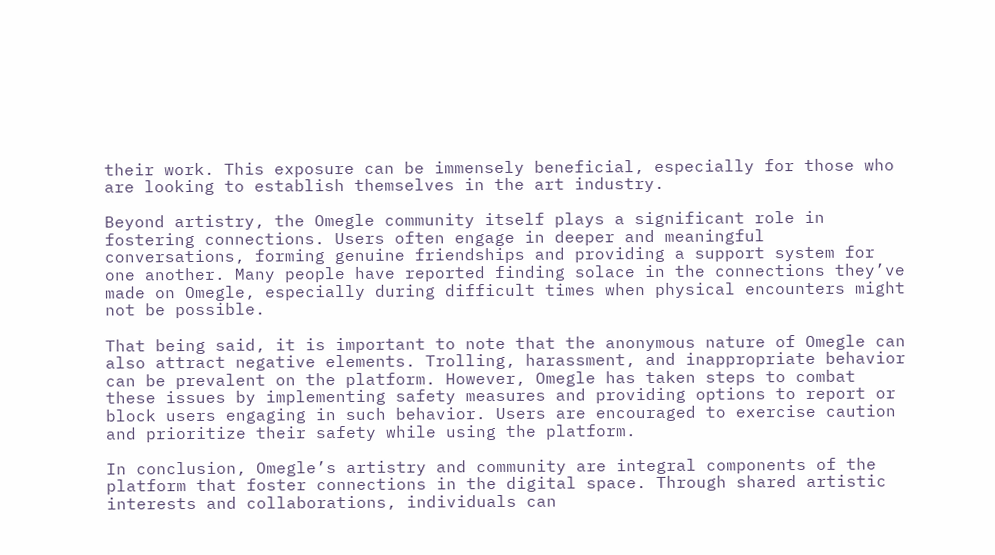their work. This exposure can be immensely beneficial, especially for those who are looking to establish themselves in the art industry.

Beyond artistry, the Omegle community itself plays a significant role in fostering connections. Users often engage in deeper and meaningful conversations, forming genuine friendships and providing a support system for one another. Many people have reported finding solace in the connections they’ve made on Omegle, especially during difficult times when physical encounters might not be possible.

That being said, it is important to note that the anonymous nature of Omegle can also attract negative elements. Trolling, harassment, and inappropriate behavior can be prevalent on the platform. However, Omegle has taken steps to combat these issues by implementing safety measures and providing options to report or block users engaging in such behavior. Users are encouraged to exercise caution and prioritize their safety while using the platform.

In conclusion, Omegle’s artistry and community are integral components of the platform that foster connections in the digital space. Through shared artistic interests and collaborations, individuals can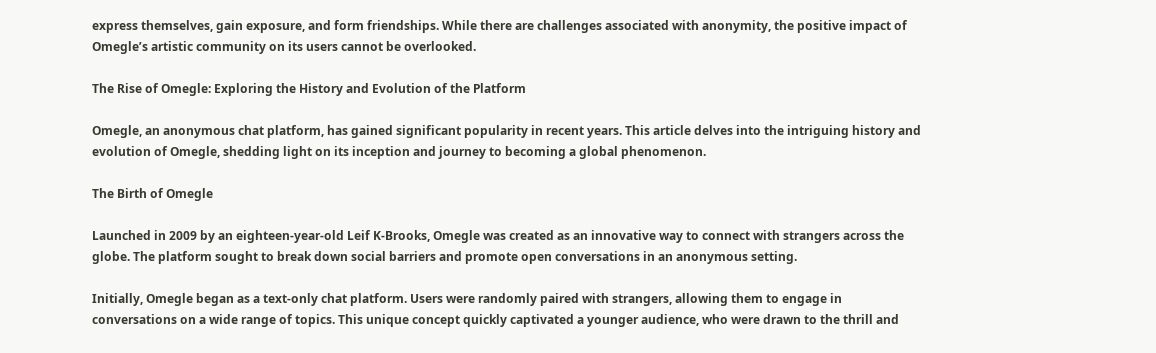express themselves, gain exposure, and form friendships. While there are challenges associated with anonymity, the positive impact of Omegle’s artistic community on its users cannot be overlooked.

The Rise of Omegle: Exploring the History and Evolution of the Platform

Omegle, an anonymous chat platform, has gained significant popularity in recent years. This article delves into the intriguing history and evolution of Omegle, shedding light on its inception and journey to becoming a global phenomenon.

The Birth of Omegle

Launched in 2009 by an eighteen-year-old Leif K-Brooks, Omegle was created as an innovative way to connect with strangers across the globe. The platform sought to break down social barriers and promote open conversations in an anonymous setting.

Initially, Omegle began as a text-only chat platform. Users were randomly paired with strangers, allowing them to engage in conversations on a wide range of topics. This unique concept quickly captivated a younger audience, who were drawn to the thrill and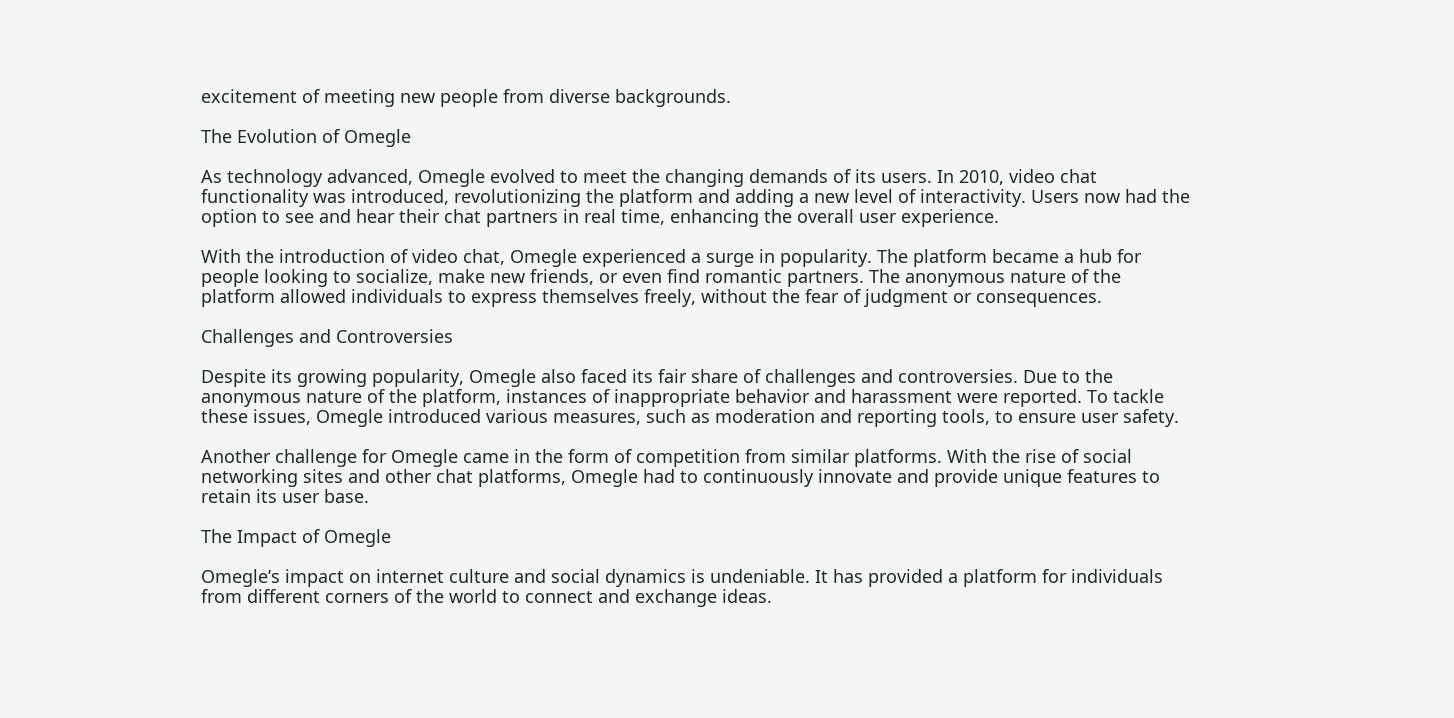excitement of meeting new people from diverse backgrounds.

The Evolution of Omegle

As technology advanced, Omegle evolved to meet the changing demands of its users. In 2010, video chat functionality was introduced, revolutionizing the platform and adding a new level of interactivity. Users now had the option to see and hear their chat partners in real time, enhancing the overall user experience.

With the introduction of video chat, Omegle experienced a surge in popularity. The platform became a hub for people looking to socialize, make new friends, or even find romantic partners. The anonymous nature of the platform allowed individuals to express themselves freely, without the fear of judgment or consequences.

Challenges and Controversies

Despite its growing popularity, Omegle also faced its fair share of challenges and controversies. Due to the anonymous nature of the platform, instances of inappropriate behavior and harassment were reported. To tackle these issues, Omegle introduced various measures, such as moderation and reporting tools, to ensure user safety.

Another challenge for Omegle came in the form of competition from similar platforms. With the rise of social networking sites and other chat platforms, Omegle had to continuously innovate and provide unique features to retain its user base.

The Impact of Omegle

Omegle’s impact on internet culture and social dynamics is undeniable. It has provided a platform for individuals from different corners of the world to connect and exchange ideas.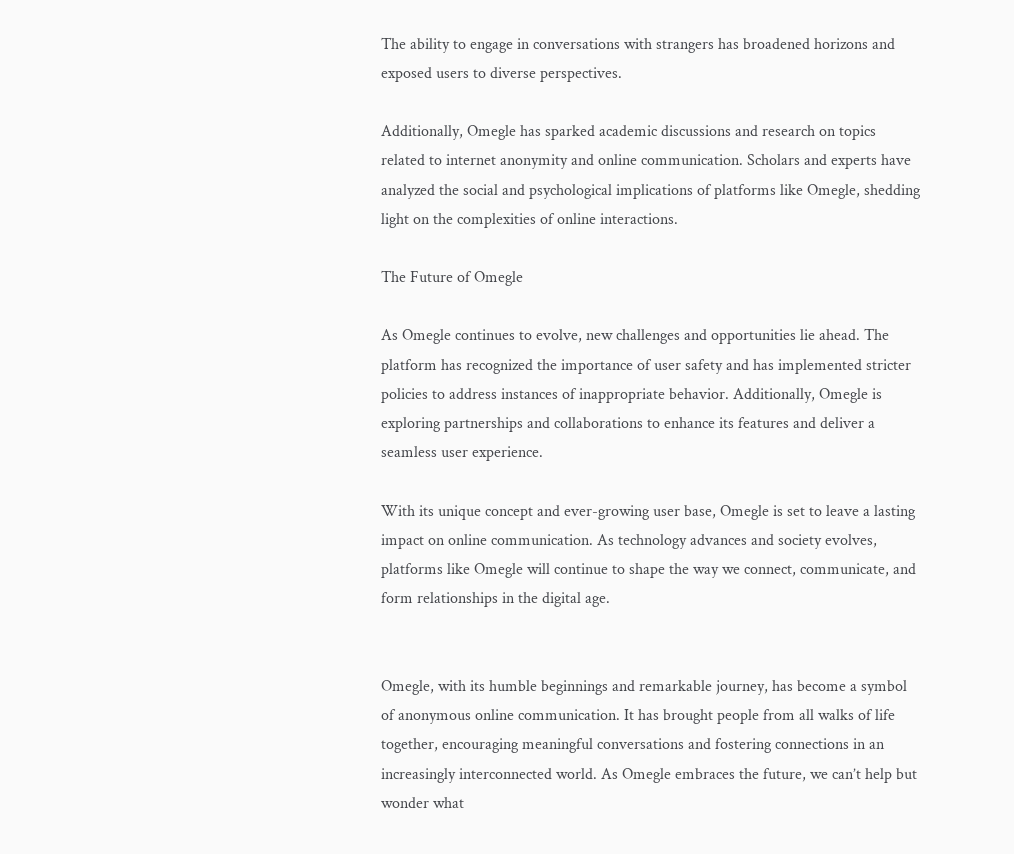The ability to engage in conversations with strangers has broadened horizons and exposed users to diverse perspectives.

Additionally, Omegle has sparked academic discussions and research on topics related to internet anonymity and online communication. Scholars and experts have analyzed the social and psychological implications of platforms like Omegle, shedding light on the complexities of online interactions.

The Future of Omegle

As Omegle continues to evolve, new challenges and opportunities lie ahead. The platform has recognized the importance of user safety and has implemented stricter policies to address instances of inappropriate behavior. Additionally, Omegle is exploring partnerships and collaborations to enhance its features and deliver a seamless user experience.

With its unique concept and ever-growing user base, Omegle is set to leave a lasting impact on online communication. As technology advances and society evolves, platforms like Omegle will continue to shape the way we connect, communicate, and form relationships in the digital age.


Omegle, with its humble beginnings and remarkable journey, has become a symbol of anonymous online communication. It has brought people from all walks of life together, encouraging meaningful conversations and fostering connections in an increasingly interconnected world. As Omegle embraces the future, we can’t help but wonder what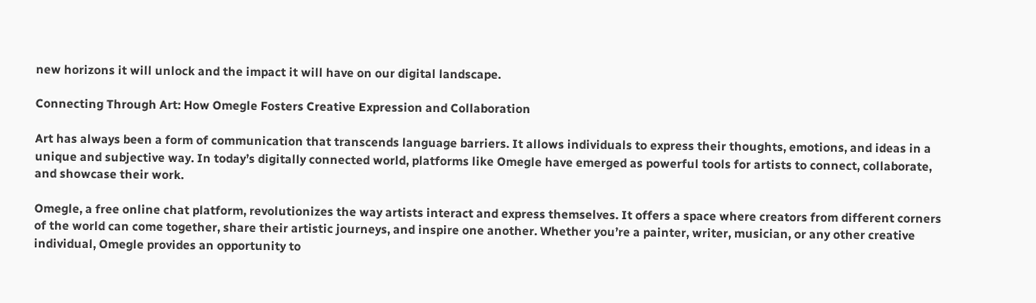new horizons it will unlock and the impact it will have on our digital landscape.

Connecting Through Art: How Omegle Fosters Creative Expression and Collaboration

Art has always been a form of communication that transcends language barriers. It allows individuals to express their thoughts, emotions, and ideas in a unique and subjective way. In today’s digitally connected world, platforms like Omegle have emerged as powerful tools for artists to connect, collaborate, and showcase their work.

Omegle, a free online chat platform, revolutionizes the way artists interact and express themselves. It offers a space where creators from different corners of the world can come together, share their artistic journeys, and inspire one another. Whether you’re a painter, writer, musician, or any other creative individual, Omegle provides an opportunity to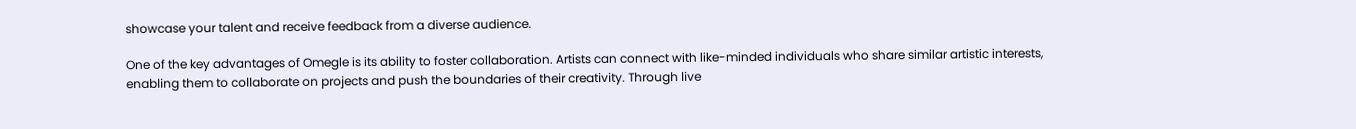showcase your talent and receive feedback from a diverse audience.

One of the key advantages of Omegle is its ability to foster collaboration. Artists can connect with like-minded individuals who share similar artistic interests, enabling them to collaborate on projects and push the boundaries of their creativity. Through live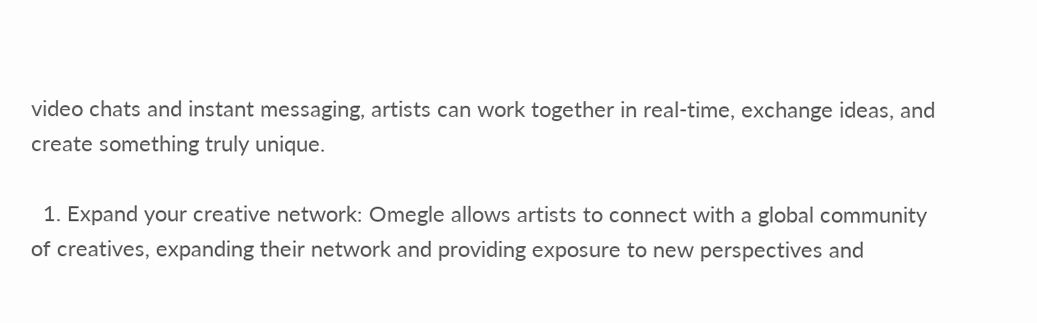video chats and instant messaging, artists can work together in real-time, exchange ideas, and create something truly unique.

  1. Expand your creative network: Omegle allows artists to connect with a global community of creatives, expanding their network and providing exposure to new perspectives and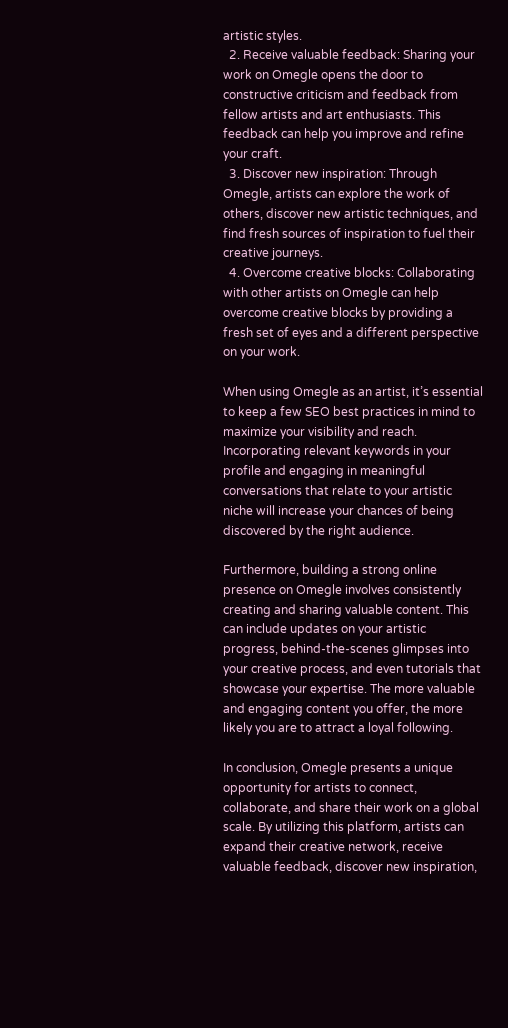artistic styles.
  2. Receive valuable feedback: Sharing your work on Omegle opens the door to constructive criticism and feedback from fellow artists and art enthusiasts. This feedback can help you improve and refine your craft.
  3. Discover new inspiration: Through Omegle, artists can explore the work of others, discover new artistic techniques, and find fresh sources of inspiration to fuel their creative journeys.
  4. Overcome creative blocks: Collaborating with other artists on Omegle can help overcome creative blocks by providing a fresh set of eyes and a different perspective on your work.

When using Omegle as an artist, it’s essential to keep a few SEO best practices in mind to maximize your visibility and reach. Incorporating relevant keywords in your profile and engaging in meaningful conversations that relate to your artistic niche will increase your chances of being discovered by the right audience.

Furthermore, building a strong online presence on Omegle involves consistently creating and sharing valuable content. This can include updates on your artistic progress, behind-the-scenes glimpses into your creative process, and even tutorials that showcase your expertise. The more valuable and engaging content you offer, the more likely you are to attract a loyal following.

In conclusion, Omegle presents a unique opportunity for artists to connect, collaborate, and share their work on a global scale. By utilizing this platform, artists can expand their creative network, receive valuable feedback, discover new inspiration,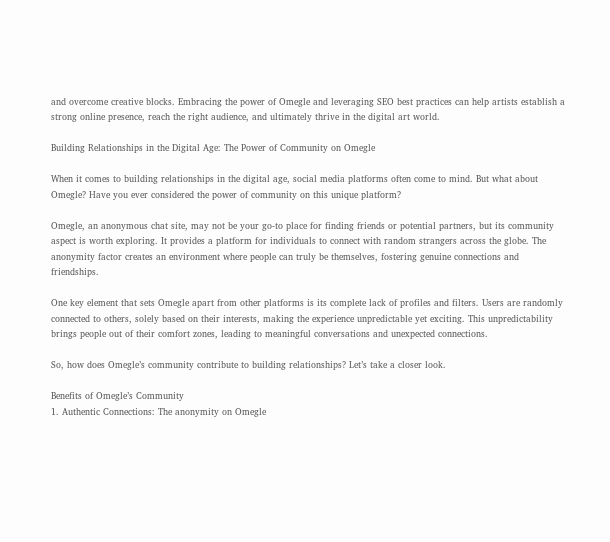and overcome creative blocks. Embracing the power of Omegle and leveraging SEO best practices can help artists establish a strong online presence, reach the right audience, and ultimately thrive in the digital art world.

Building Relationships in the Digital Age: The Power of Community on Omegle

When it comes to building relationships in the digital age, social media platforms often come to mind. But what about Omegle? Have you ever considered the power of community on this unique platform?

Omegle, an anonymous chat site, may not be your go-to place for finding friends or potential partners, but its community aspect is worth exploring. It provides a platform for individuals to connect with random strangers across the globe. The anonymity factor creates an environment where people can truly be themselves, fostering genuine connections and friendships.

One key element that sets Omegle apart from other platforms is its complete lack of profiles and filters. Users are randomly connected to others, solely based on their interests, making the experience unpredictable yet exciting. This unpredictability brings people out of their comfort zones, leading to meaningful conversations and unexpected connections.

So, how does Omegle’s community contribute to building relationships? Let’s take a closer look.

Benefits of Omegle’s Community
1. Authentic Connections: The anonymity on Omegle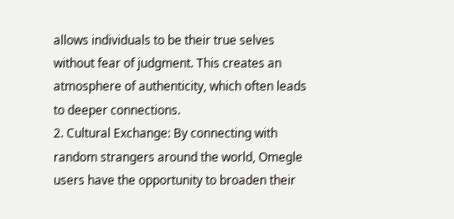allows individuals to be their true selves without fear of judgment. This creates an atmosphere of authenticity, which often leads to deeper connections.
2. Cultural Exchange: By connecting with random strangers around the world, Omegle users have the opportunity to broaden their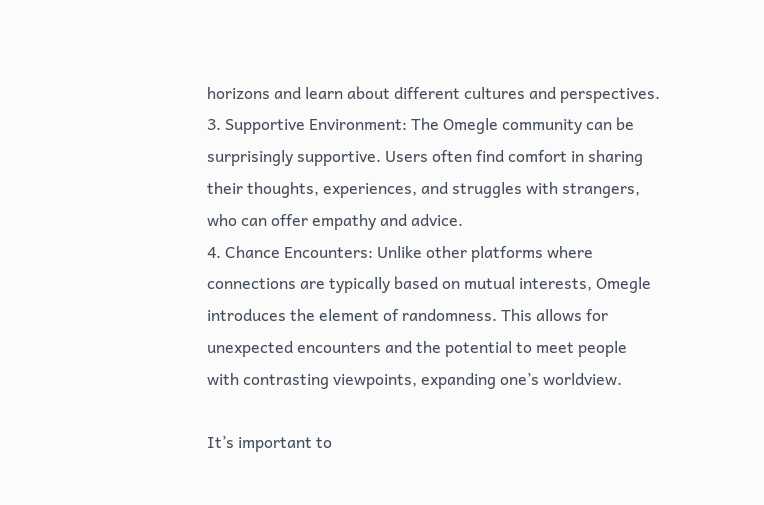horizons and learn about different cultures and perspectives.
3. Supportive Environment: The Omegle community can be surprisingly supportive. Users often find comfort in sharing their thoughts, experiences, and struggles with strangers, who can offer empathy and advice.
4. Chance Encounters: Unlike other platforms where connections are typically based on mutual interests, Omegle introduces the element of randomness. This allows for unexpected encounters and the potential to meet people with contrasting viewpoints, expanding one’s worldview.

It’s important to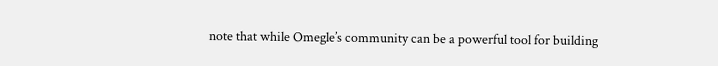note that while Omegle’s community can be a powerful tool for building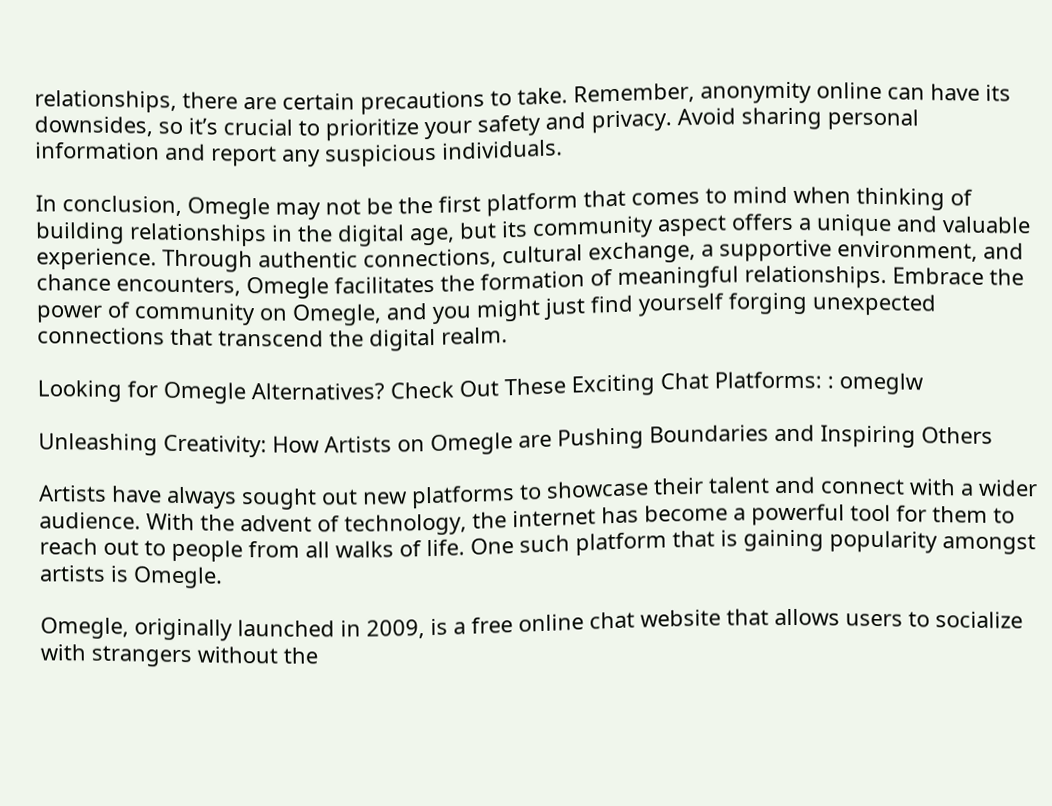relationships, there are certain precautions to take. Remember, anonymity online can have its downsides, so it’s crucial to prioritize your safety and privacy. Avoid sharing personal information and report any suspicious individuals.

In conclusion, Omegle may not be the first platform that comes to mind when thinking of building relationships in the digital age, but its community aspect offers a unique and valuable experience. Through authentic connections, cultural exchange, a supportive environment, and chance encounters, Omegle facilitates the formation of meaningful relationships. Embrace the power of community on Omegle, and you might just find yourself forging unexpected connections that transcend the digital realm.

Looking for Omegle Alternatives? Check Out These Exciting Chat Platforms: : omeglw

Unleashing Creativity: How Artists on Omegle are Pushing Boundaries and Inspiring Others

Artists have always sought out new platforms to showcase their talent and connect with a wider audience. With the advent of technology, the internet has become a powerful tool for them to reach out to people from all walks of life. One such platform that is gaining popularity amongst artists is Omegle.

Omegle, originally launched in 2009, is a free online chat website that allows users to socialize with strangers without the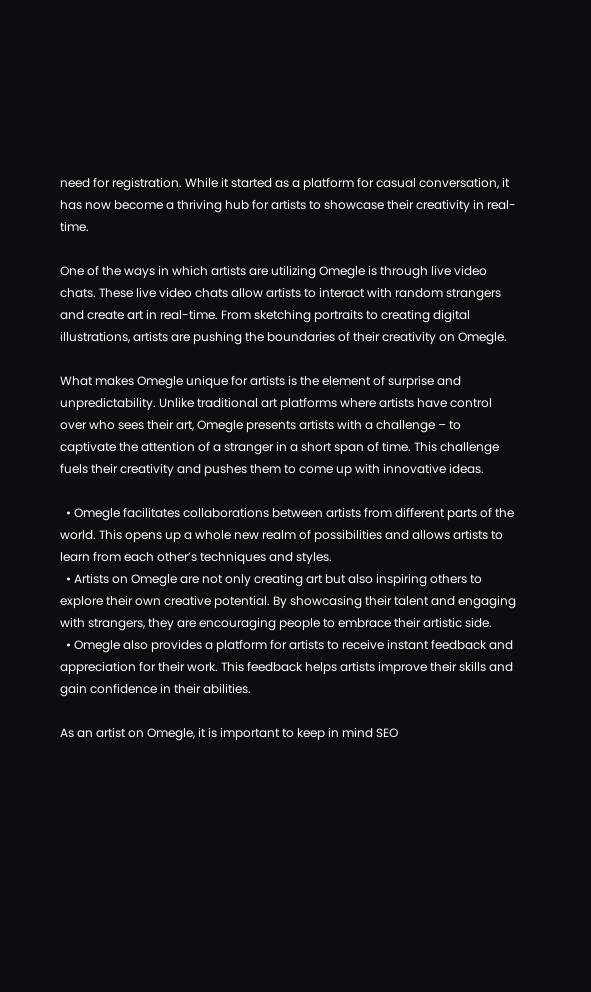need for registration. While it started as a platform for casual conversation, it has now become a thriving hub for artists to showcase their creativity in real-time.

One of the ways in which artists are utilizing Omegle is through live video chats. These live video chats allow artists to interact with random strangers and create art in real-time. From sketching portraits to creating digital illustrations, artists are pushing the boundaries of their creativity on Omegle.

What makes Omegle unique for artists is the element of surprise and unpredictability. Unlike traditional art platforms where artists have control over who sees their art, Omegle presents artists with a challenge – to captivate the attention of a stranger in a short span of time. This challenge fuels their creativity and pushes them to come up with innovative ideas.

  • Omegle facilitates collaborations between artists from different parts of the world. This opens up a whole new realm of possibilities and allows artists to learn from each other’s techniques and styles.
  • Artists on Omegle are not only creating art but also inspiring others to explore their own creative potential. By showcasing their talent and engaging with strangers, they are encouraging people to embrace their artistic side.
  • Omegle also provides a platform for artists to receive instant feedback and appreciation for their work. This feedback helps artists improve their skills and gain confidence in their abilities.

As an artist on Omegle, it is important to keep in mind SEO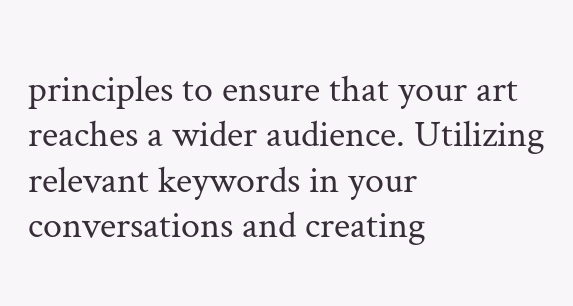principles to ensure that your art reaches a wider audience. Utilizing relevant keywords in your conversations and creating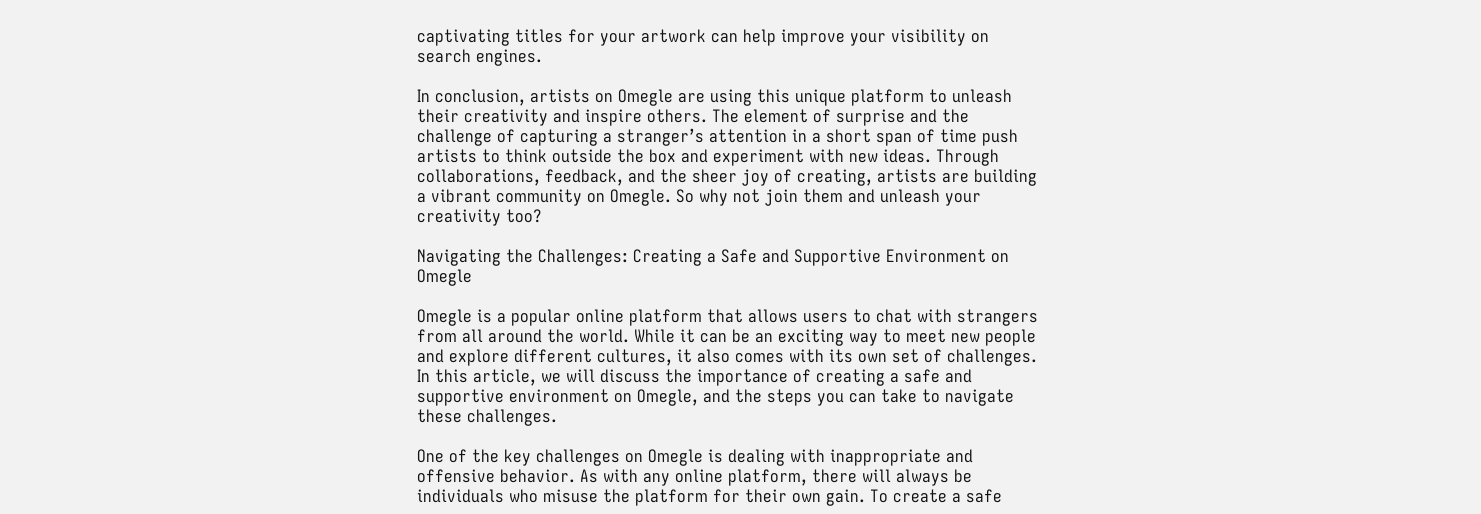captivating titles for your artwork can help improve your visibility on search engines.

In conclusion, artists on Omegle are using this unique platform to unleash their creativity and inspire others. The element of surprise and the challenge of capturing a stranger’s attention in a short span of time push artists to think outside the box and experiment with new ideas. Through collaborations, feedback, and the sheer joy of creating, artists are building a vibrant community on Omegle. So why not join them and unleash your creativity too?

Navigating the Challenges: Creating a Safe and Supportive Environment on Omegle

Omegle is a popular online platform that allows users to chat with strangers from all around the world. While it can be an exciting way to meet new people and explore different cultures, it also comes with its own set of challenges. In this article, we will discuss the importance of creating a safe and supportive environment on Omegle, and the steps you can take to navigate these challenges.

One of the key challenges on Omegle is dealing with inappropriate and offensive behavior. As with any online platform, there will always be individuals who misuse the platform for their own gain. To create a safe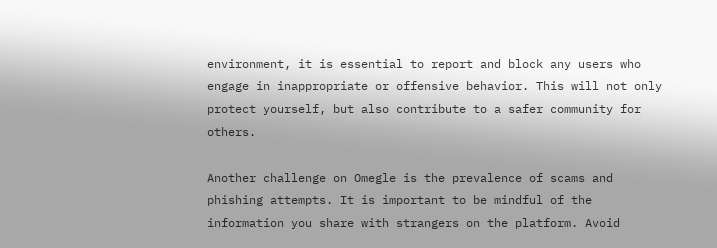environment, it is essential to report and block any users who engage in inappropriate or offensive behavior. This will not only protect yourself, but also contribute to a safer community for others.

Another challenge on Omegle is the prevalence of scams and phishing attempts. It is important to be mindful of the information you share with strangers on the platform. Avoid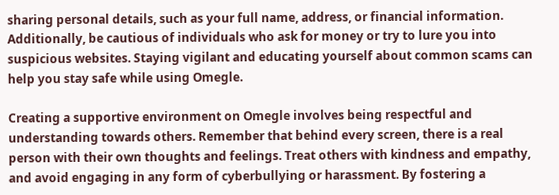sharing personal details, such as your full name, address, or financial information. Additionally, be cautious of individuals who ask for money or try to lure you into suspicious websites. Staying vigilant and educating yourself about common scams can help you stay safe while using Omegle.

Creating a supportive environment on Omegle involves being respectful and understanding towards others. Remember that behind every screen, there is a real person with their own thoughts and feelings. Treat others with kindness and empathy, and avoid engaging in any form of cyberbullying or harassment. By fostering a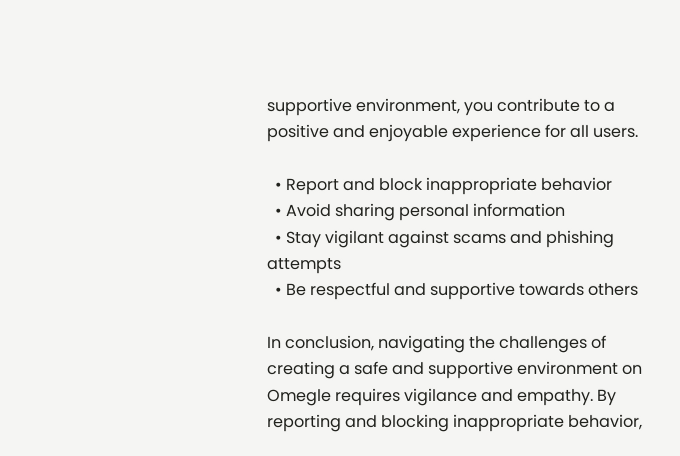supportive environment, you contribute to a positive and enjoyable experience for all users.

  • Report and block inappropriate behavior
  • Avoid sharing personal information
  • Stay vigilant against scams and phishing attempts
  • Be respectful and supportive towards others

In conclusion, navigating the challenges of creating a safe and supportive environment on Omegle requires vigilance and empathy. By reporting and blocking inappropriate behavior,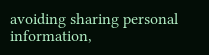avoiding sharing personal information,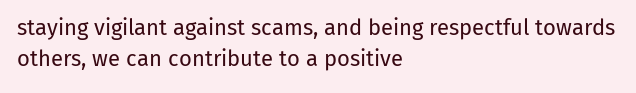staying vigilant against scams, and being respectful towards others, we can contribute to a positive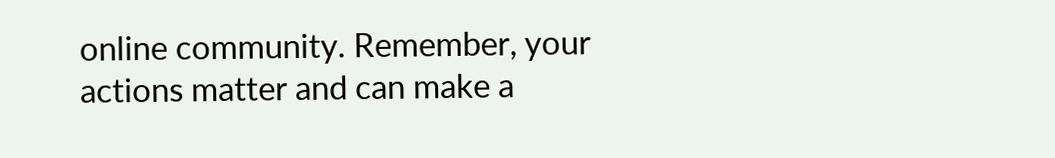online community. Remember, your actions matter and can make a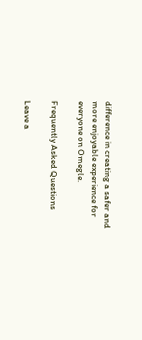difference in creating a safer and more enjoyable experience for everyone on Omegle.

Frequently Asked Questions

Leave a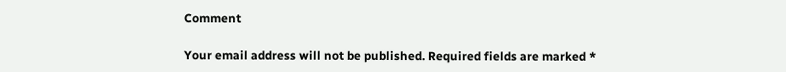Comment

Your email address will not be published. Required fields are marked *